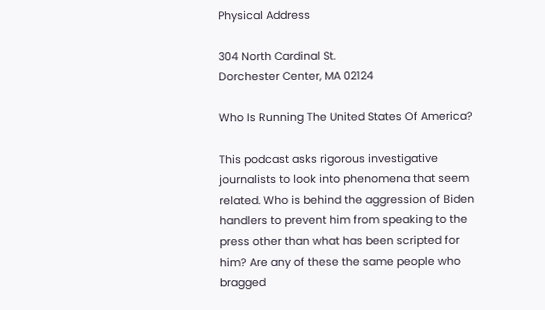Physical Address

304 North Cardinal St.
Dorchester Center, MA 02124

Who Is Running The United States Of America?

This podcast asks rigorous investigative journalists to look into phenomena that seem related. Who is behind the aggression of Biden handlers to prevent him from speaking to the press other than what has been scripted for him? Are any of these the same people who bragged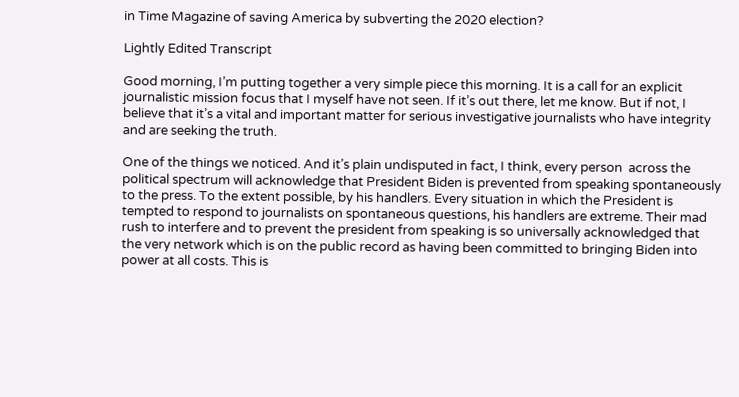in Time Magazine of saving America by subverting the 2020 election?

Lightly Edited Transcript

Good morning, I’m putting together a very simple piece this morning. It is a call for an explicit journalistic mission focus that I myself have not seen. If it’s out there, let me know. But if not, I believe that it’s a vital and important matter for serious investigative journalists who have integrity and are seeking the truth.

One of the things we noticed. And it’s plain undisputed in fact, I think, every person  across the political spectrum will acknowledge that President Biden is prevented from speaking spontaneously to the press. To the extent possible, by his handlers. Every situation in which the President is tempted to respond to journalists on spontaneous questions, his handlers are extreme. Their mad rush to interfere and to prevent the president from speaking is so universally acknowledged that the very network which is on the public record as having been committed to bringing Biden into power at all costs. This is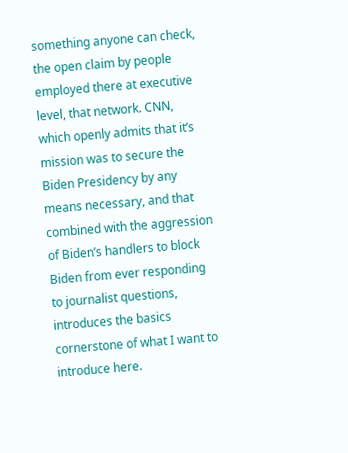something anyone can check, the open claim by people employed there at executive level, that network. CNN, which openly admits that it’s mission was to secure the Biden Presidency by any means necessary, and that combined with the aggression of Biden’s handlers to block Biden from ever responding to journalist questions, introduces the basics cornerstone of what I want to introduce here.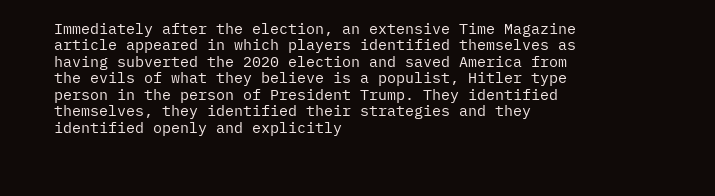Immediately after the election, an extensive Time Magazine article appeared in which players identified themselves as having subverted the 2020 election and saved America from the evils of what they believe is a populist, Hitler type person in the person of President Trump. They identified themselves, they identified their strategies and they identified openly and explicitly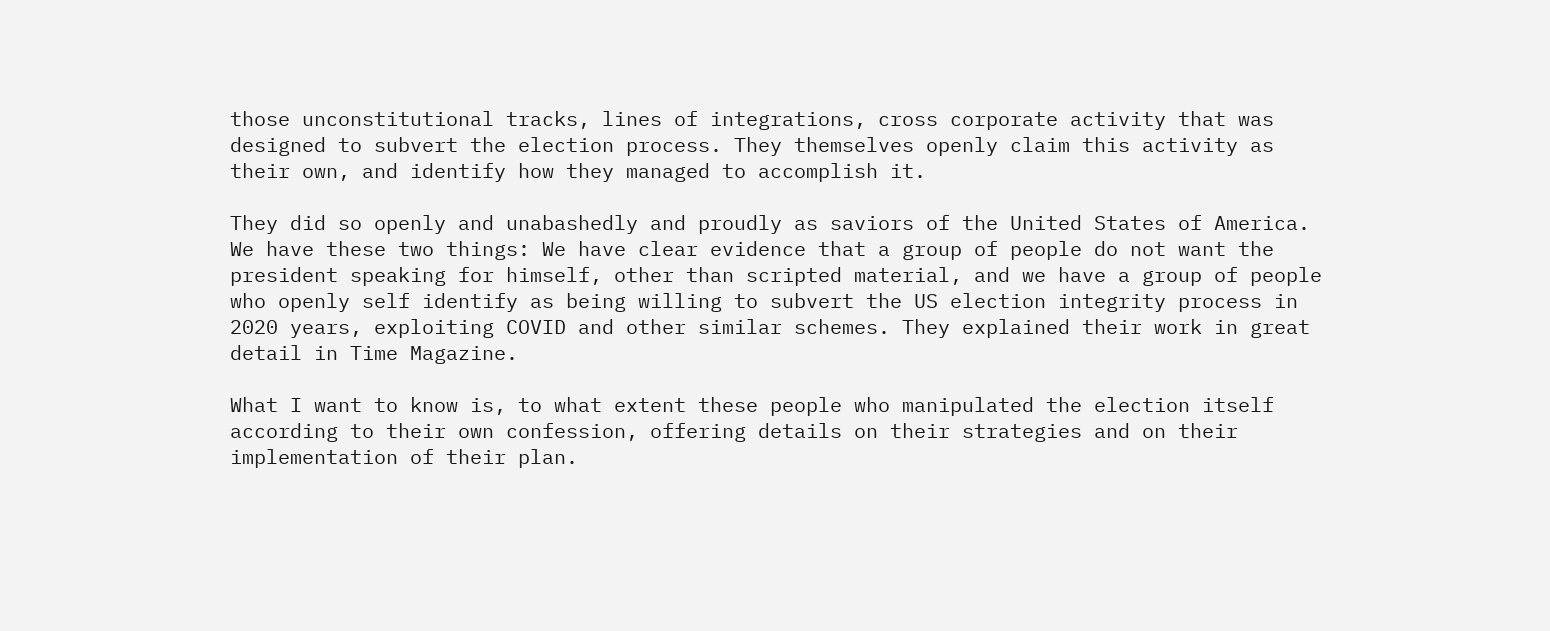those unconstitutional tracks, lines of integrations, cross corporate activity that was designed to subvert the election process. They themselves openly claim this activity as their own, and identify how they managed to accomplish it.

They did so openly and unabashedly and proudly as saviors of the United States of America. We have these two things: We have clear evidence that a group of people do not want the president speaking for himself, other than scripted material, and we have a group of people who openly self identify as being willing to subvert the US election integrity process in 2020 years, exploiting COVID and other similar schemes. They explained their work in great detail in Time Magazine.

What I want to know is, to what extent these people who manipulated the election itself according to their own confession, offering details on their strategies and on their implementation of their plan.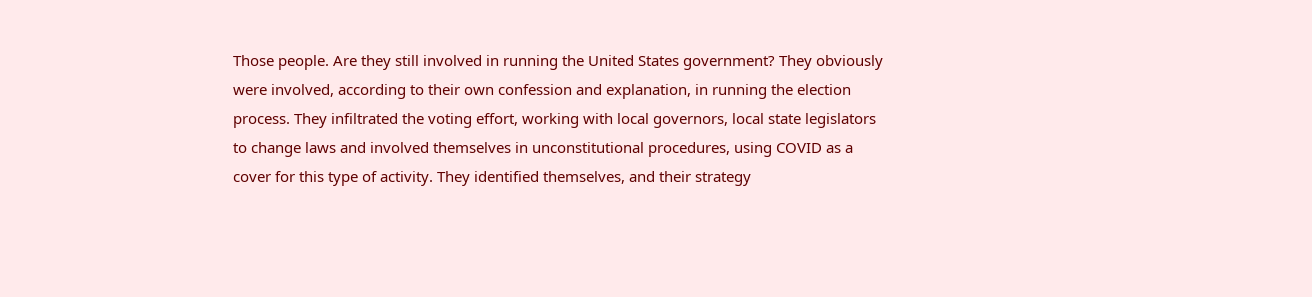Those people. Are they still involved in running the United States government? They obviously were involved, according to their own confession and explanation, in running the election process. They infiltrated the voting effort, working with local governors, local state legislators to change laws and involved themselves in unconstitutional procedures, using COVID as a cover for this type of activity. They identified themselves, and their strategy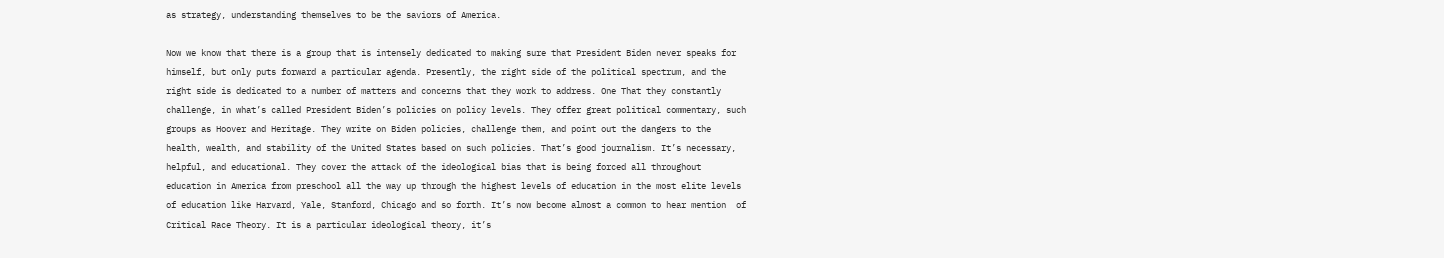as strategy, understanding themselves to be the saviors of America.

Now we know that there is a group that is intensely dedicated to making sure that President Biden never speaks for himself, but only puts forward a particular agenda. Presently, the right side of the political spectrum, and the right side is dedicated to a number of matters and concerns that they work to address. One That they constantly challenge, in what’s called President Biden’s policies on policy levels. They offer great political commentary, such groups as Hoover and Heritage. They write on Biden policies, challenge them, and point out the dangers to the health, wealth, and stability of the United States based on such policies. That’s good journalism. It’s necessary, helpful, and educational. They cover the attack of the ideological bias that is being forced all throughout education in America from preschool all the way up through the highest levels of education in the most elite levels of education like Harvard, Yale, Stanford, Chicago and so forth. It’s now become almost a common to hear mention  of Critical Race Theory. It is a particular ideological theory, it’s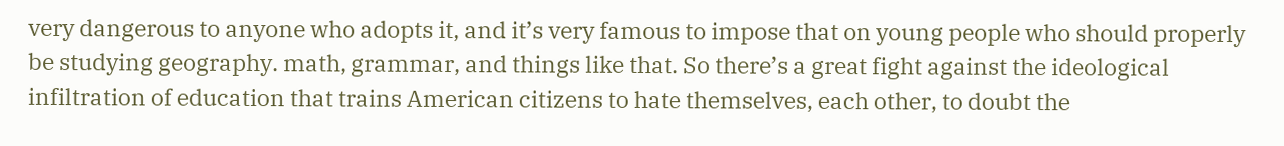very dangerous to anyone who adopts it, and it’s very famous to impose that on young people who should properly be studying geography. math, grammar, and things like that. So there’s a great fight against the ideological infiltration of education that trains American citizens to hate themselves, each other, to doubt the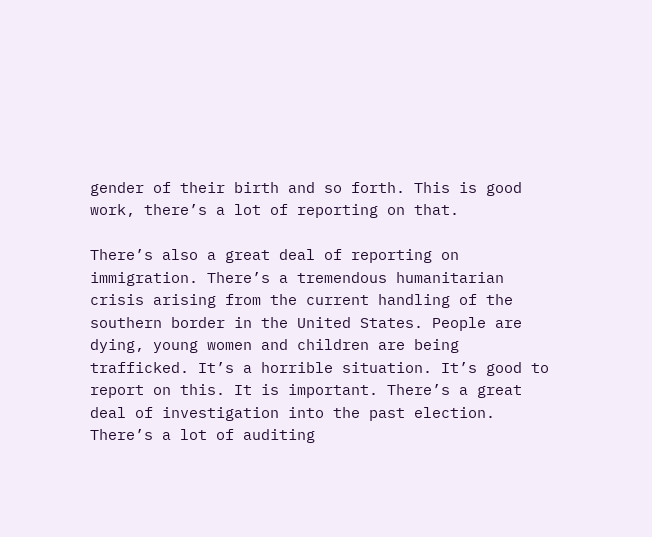gender of their birth and so forth. This is good work, there’s a lot of reporting on that.

There’s also a great deal of reporting on immigration. There’s a tremendous humanitarian crisis arising from the current handling of the southern border in the United States. People are dying, young women and children are being trafficked. It’s a horrible situation. It’s good to report on this. It is important. There’s a great deal of investigation into the past election. There’s a lot of auditing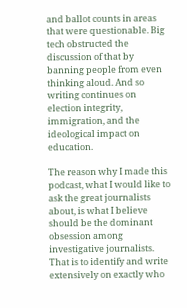and ballot counts in areas that were questionable. Big tech obstructed the discussion of that by banning people from even thinking aloud. And so writing continues on election integrity, immigration, and the ideological impact on education.

The reason why I made this podcast, what I would like to ask the great journalists about, is what I believe should be the dominant obsession among investigative journalists. That is to identify and write extensively on exactly who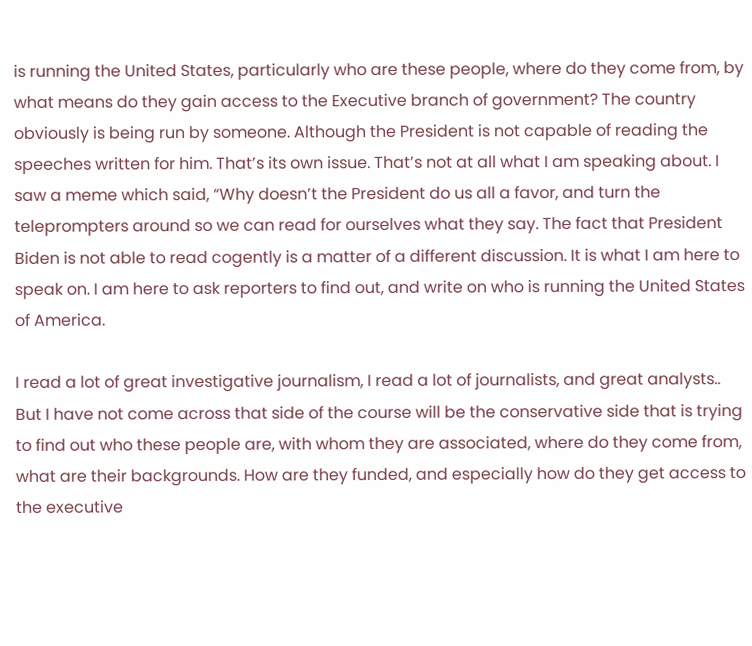is running the United States, particularly who are these people, where do they come from, by what means do they gain access to the Executive branch of government? The country obviously is being run by someone. Although the President is not capable of reading the speeches written for him. That’s its own issue. That’s not at all what I am speaking about. I saw a meme which said, “Why doesn’t the President do us all a favor, and turn the teleprompters around so we can read for ourselves what they say. The fact that President Biden is not able to read cogently is a matter of a different discussion. It is what I am here to speak on. I am here to ask reporters to find out, and write on who is running the United States of America.

I read a lot of great investigative journalism, I read a lot of journalists, and great analysts.. But I have not come across that side of the course will be the conservative side that is trying to find out who these people are, with whom they are associated, where do they come from, what are their backgrounds. How are they funded, and especially how do they get access to the executive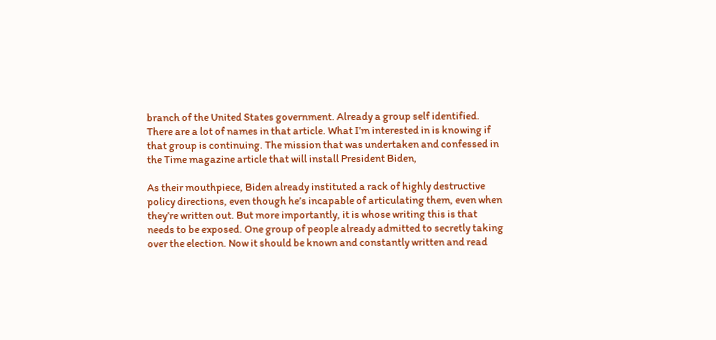branch of the United States government. Already a group self identified. There are a lot of names in that article. What I’m interested in is knowing if that group is continuing. The mission that was undertaken and confessed in the Time magazine article that will install President Biden,

As their mouthpiece, Biden already instituted a rack of highly destructive policy directions, even though he’s incapable of articulating them, even when they’re written out. But more importantly, it is whose writing this is that needs to be exposed. One group of people already admitted to secretly taking over the election. Now it should be known and constantly written and read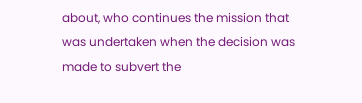about, who continues the mission that was undertaken when the decision was made to subvert the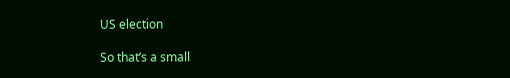US election

So that’s a small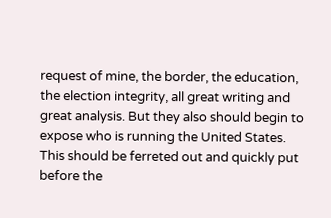request of mine, the border, the education, the election integrity, all great writing and great analysis. But they also should begin to expose who is running the United States. This should be ferreted out and quickly put before the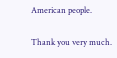American people.

Thank you very much.